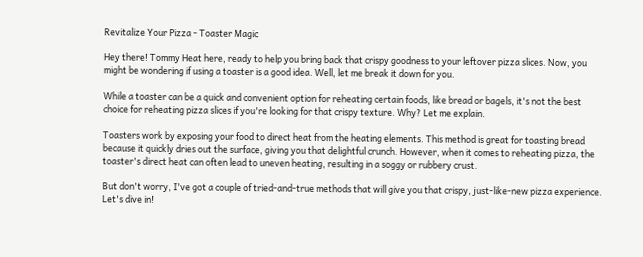Revitalize Your Pizza - Toaster Magic

Hey there! Tommy Heat here, ready to help you bring back that crispy goodness to your leftover pizza slices. Now, you might be wondering if using a toaster is a good idea. Well, let me break it down for you.

While a toaster can be a quick and convenient option for reheating certain foods, like bread or bagels, it's not the best choice for reheating pizza slices if you're looking for that crispy texture. Why? Let me explain.

Toasters work by exposing your food to direct heat from the heating elements. This method is great for toasting bread because it quickly dries out the surface, giving you that delightful crunch. However, when it comes to reheating pizza, the toaster's direct heat can often lead to uneven heating, resulting in a soggy or rubbery crust.

But don't worry, I've got a couple of tried-and-true methods that will give you that crispy, just-like-new pizza experience. Let's dive in!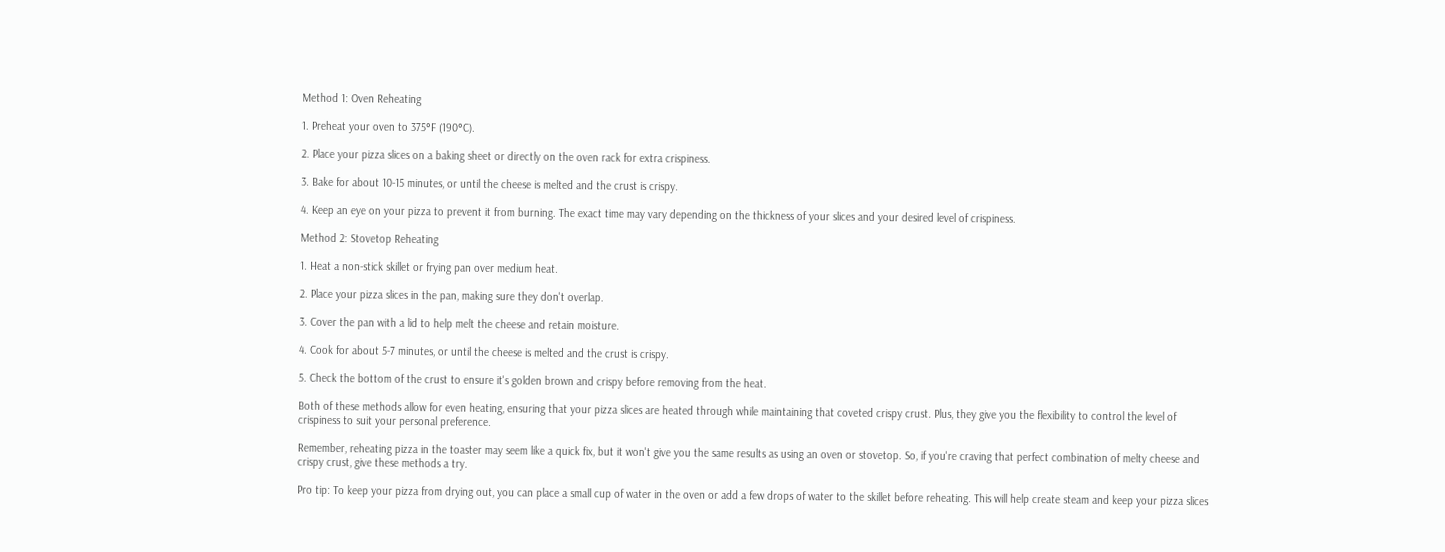Method 1: Oven Reheating

1. Preheat your oven to 375°F (190°C).

2. Place your pizza slices on a baking sheet or directly on the oven rack for extra crispiness.

3. Bake for about 10-15 minutes, or until the cheese is melted and the crust is crispy.

4. Keep an eye on your pizza to prevent it from burning. The exact time may vary depending on the thickness of your slices and your desired level of crispiness.

Method 2: Stovetop Reheating

1. Heat a non-stick skillet or frying pan over medium heat.

2. Place your pizza slices in the pan, making sure they don't overlap.

3. Cover the pan with a lid to help melt the cheese and retain moisture.

4. Cook for about 5-7 minutes, or until the cheese is melted and the crust is crispy.

5. Check the bottom of the crust to ensure it's golden brown and crispy before removing from the heat.

Both of these methods allow for even heating, ensuring that your pizza slices are heated through while maintaining that coveted crispy crust. Plus, they give you the flexibility to control the level of crispiness to suit your personal preference.

Remember, reheating pizza in the toaster may seem like a quick fix, but it won't give you the same results as using an oven or stovetop. So, if you're craving that perfect combination of melty cheese and crispy crust, give these methods a try.

Pro tip: To keep your pizza from drying out, you can place a small cup of water in the oven or add a few drops of water to the skillet before reheating. This will help create steam and keep your pizza slices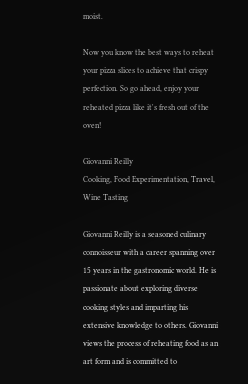moist.

Now you know the best ways to reheat your pizza slices to achieve that crispy perfection. So go ahead, enjoy your reheated pizza like it's fresh out of the oven!

Giovanni Reilly
Cooking, Food Experimentation, Travel, Wine Tasting

Giovanni Reilly is a seasoned culinary connoisseur with a career spanning over 15 years in the gastronomic world. He is passionate about exploring diverse cooking styles and imparting his extensive knowledge to others. Giovanni views the process of reheating food as an art form and is committed to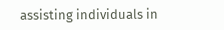assisting individuals in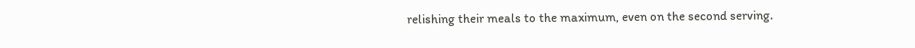relishing their meals to the maximum, even on the second serving.